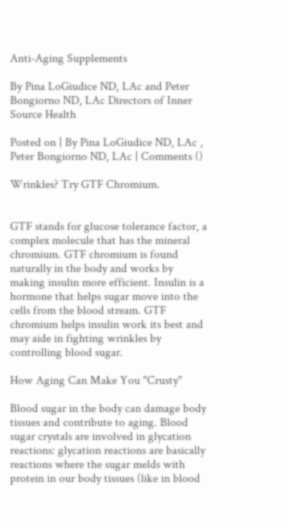Anti-Aging Supplements

By Pina LoGiudice ND, LAc and Peter Bongiorno ND, LAc Directors of Inner Source Health

Posted on | By Pina LoGiudice ND, LAc , Peter Bongiorno ND, LAc | Comments ()

Wrinkles? Try GTF Chromium.


GTF stands for glucose tolerance factor, a complex molecule that has the mineral chromium. GTF chromium is found naturally in the body and works by making insulin more efficient. Insulin is a hormone that helps sugar move into the cells from the blood stream. GTF chromium helps insulin work its best and may aide in fighting wrinkles by controlling blood sugar.

How Aging Can Make You "Crusty"

Blood sugar in the body can damage body tissues and contribute to aging. Blood sugar crystals are involved in glycation reactions: glycation reactions are basically reactions where the sugar melds with protein in our body tissues (like in blood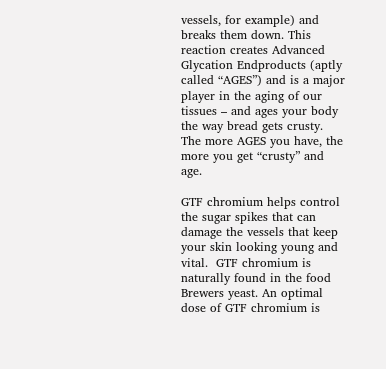vessels, for example) and breaks them down. This reaction creates Advanced Glycation Endproducts (aptly called “AGES”) and is a major player in the aging of our tissues – and ages your body the way bread gets crusty. The more AGES you have, the more you get “crusty” and age.

GTF chromium helps control the sugar spikes that can damage the vessels that keep your skin looking young and vital.  GTF chromium is naturally found in the food Brewers yeast. An optimal dose of GTF chromium is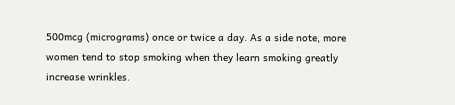500mcg (micrograms) once or twice a day. As a side note, more women tend to stop smoking when they learn smoking greatly increase wrinkles.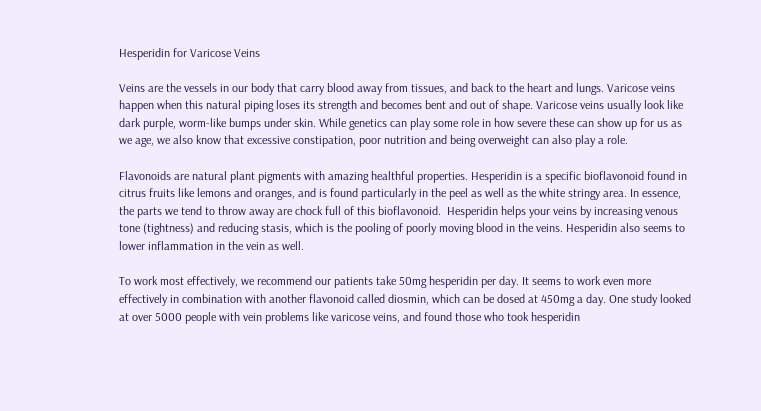Hesperidin for Varicose Veins

Veins are the vessels in our body that carry blood away from tissues, and back to the heart and lungs. Varicose veins happen when this natural piping loses its strength and becomes bent and out of shape. Varicose veins usually look like dark purple, worm-like bumps under skin. While genetics can play some role in how severe these can show up for us as we age, we also know that excessive constipation, poor nutrition and being overweight can also play a role.

Flavonoids are natural plant pigments with amazing healthful properties. Hesperidin is a specific bioflavonoid found in citrus fruits like lemons and oranges, and is found particularly in the peel as well as the white stringy area. In essence, the parts we tend to throw away are chock full of this bioflavonoid.  Hesperidin helps your veins by increasing venous tone (tightness) and reducing stasis, which is the pooling of poorly moving blood in the veins. Hesperidin also seems to lower inflammation in the vein as well.

To work most effectively, we recommend our patients take 50mg hesperidin per day. It seems to work even more effectively in combination with another flavonoid called diosmin, which can be dosed at 450mg a day. One study looked at over 5000 people with vein problems like varicose veins, and found those who took hesperidin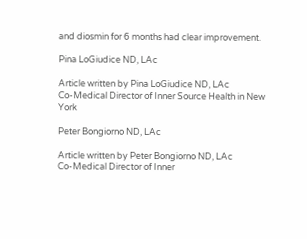and diosmin for 6 months had clear improvement.

Pina LoGiudice ND, LAc

Article written by Pina LoGiudice ND, LAc
Co-Medical Director of Inner Source Health in New York

Peter Bongiorno ND, LAc

Article written by Peter Bongiorno ND, LAc
Co-Medical Director of Inner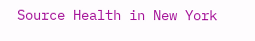Source Health in New York